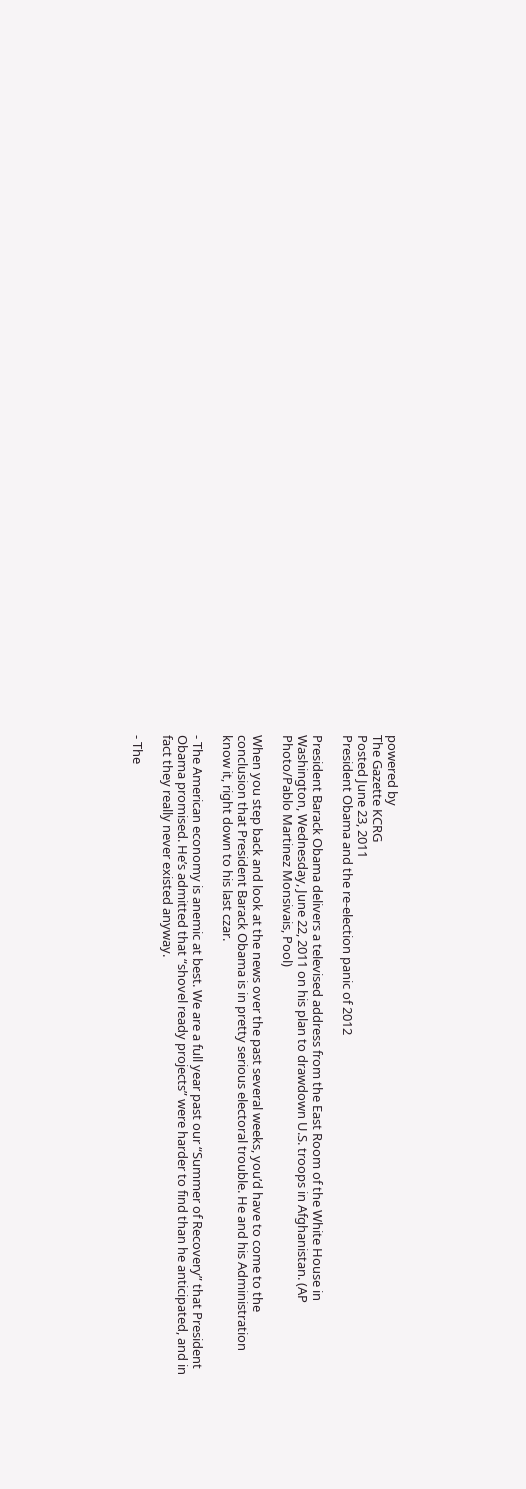powered by
The Gazette KCRG
Posted June 23, 2011
President Obama and the re-election panic of 2012

President Barack Obama delivers a televised address from the East Room of the White House in Washington, Wednesday, June 22, 2011 on his plan to drawdown U.S. troops in Afghanistan. (AP Photo/Pablo Martinez Monsivais, Pool)

When you step back and look at the news over the past several weeks, you’d have to come to the conclusion that President Barack Obama is in pretty serious electoral trouble. He and his Administration know it, right down to his last czar.

- The American economy is anemic at best. We are a full year past our “Summer of Recovery” that President Obama promised. He’s admitted that “shovel ready projects” were harder to find than he anticipated, and in fact they really never existed anyway.

- The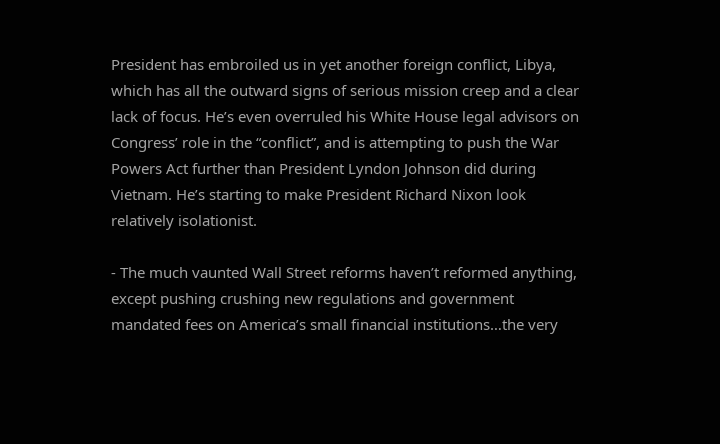President has embroiled us in yet another foreign conflict, Libya, which has all the outward signs of serious mission creep and a clear lack of focus. He’s even overruled his White House legal advisors on Congress’ role in the “conflict”, and is attempting to push the War Powers Act further than President Lyndon Johnson did during Vietnam. He’s starting to make President Richard Nixon look relatively isolationist.

- The much vaunted Wall Street reforms haven’t reformed anything, except pushing crushing new regulations and government mandated fees on America’s small financial institutions…the very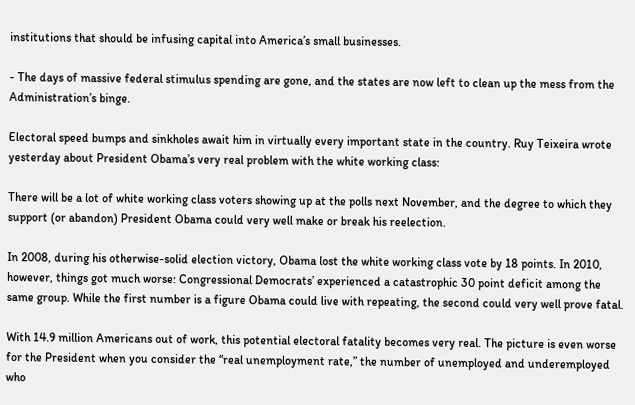institutions that should be infusing capital into America’s small businesses.

- The days of massive federal stimulus spending are gone, and the states are now left to clean up the mess from the Administration’s binge.

Electoral speed bumps and sinkholes await him in virtually every important state in the country. Ruy Teixeira wrote yesterday about President Obama’s very real problem with the white working class:

There will be a lot of white working class voters showing up at the polls next November, and the degree to which they support (or abandon) President Obama could very well make or break his reelection.

In 2008, during his otherwise-solid election victory, Obama lost the white working class vote by 18 points. In 2010, however, things got much worse: Congressional Democrats’ experienced a catastrophic 30 point deficit among the same group. While the first number is a figure Obama could live with repeating, the second could very well prove fatal.

With 14.9 million Americans out of work, this potential electoral fatality becomes very real. The picture is even worse for the President when you consider the “real unemployment rate,” the number of unemployed and underemployed who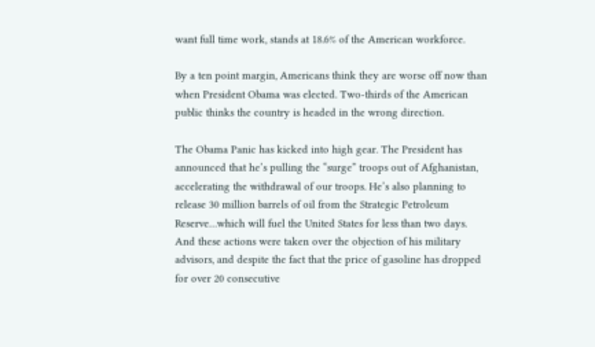want full time work, stands at 18.6% of the American workforce.

By a ten point margin, Americans think they are worse off now than when President Obama was elected. Two-thirds of the American public thinks the country is headed in the wrong direction.

The Obama Panic has kicked into high gear. The President has announced that he’s pulling the “surge” troops out of Afghanistan, accelerating the withdrawal of our troops. He’s also planning to release 30 million barrels of oil from the Strategic Petroleum Reserve…which will fuel the United States for less than two days. And these actions were taken over the objection of his military advisors, and despite the fact that the price of gasoline has dropped for over 20 consecutive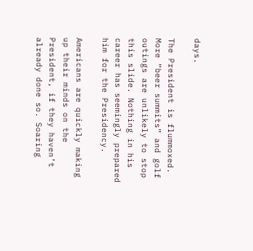days.

The President is flummoxed. More “beer summits” and golf outings are unlikely to stop this slide. Nothing in his career has seemingly prepared him for the Presidency.

Americans are quickly making up their minds on the President, if they haven’t already done so. Soaring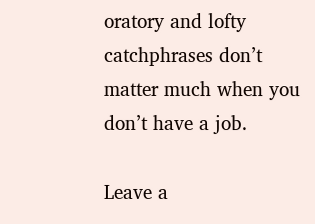oratory and lofty catchphrases don’t matter much when you don’t have a job.

Leave a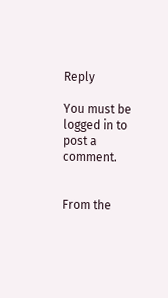Reply

You must be logged in to post a comment.


From the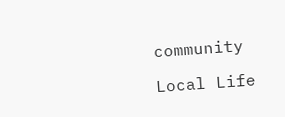community

Local Life